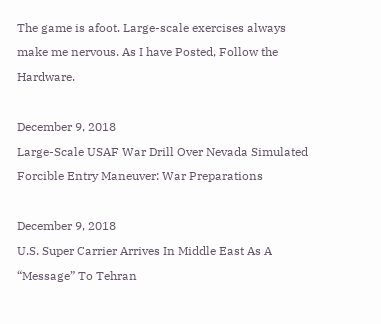The game is afoot. Large-scale exercises always make me nervous. As I have Posted, Follow the Hardware.

December 9, 2018
Large-Scale USAF War Drill Over Nevada Simulated Forcible Entry Maneuver: War Preparations

December 9, 2018
U.S. Super Carrier Arrives In Middle East As A “Message” To Tehran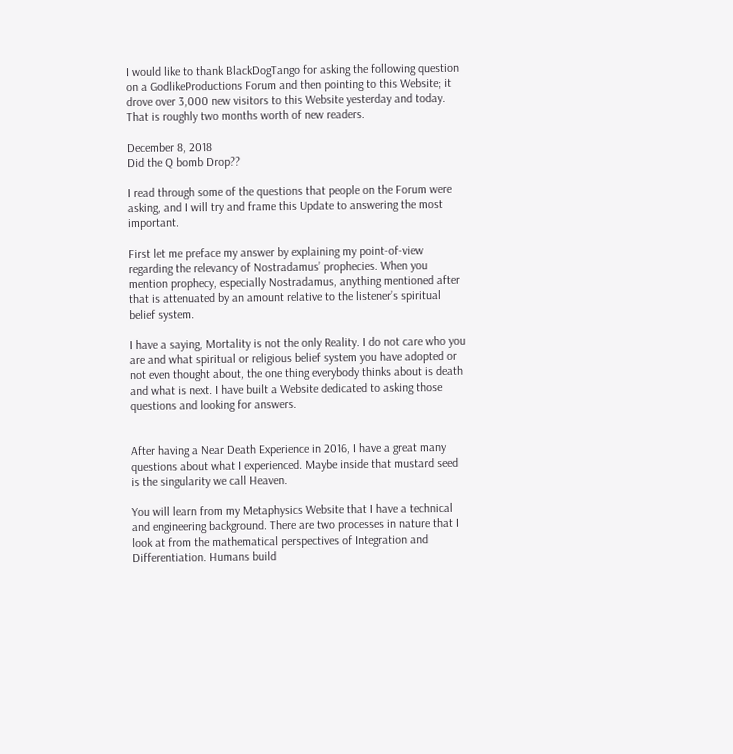I would like to thank BlackDogTango for asking the following question on a GodlikeProductions Forum and then pointing to this Website; it drove over 3,000 new visitors to this Website yesterday and today. That is roughly two months worth of new readers.

December 8, 2018
Did the Q bomb Drop??

I read through some of the questions that people on the Forum were asking, and I will try and frame this Update to answering the most important.

First let me preface my answer by explaining my point-of-view regarding the relevancy of Nostradamus’ prophecies. When you mention prophecy, especially Nostradamus, anything mentioned after that is attenuated by an amount relative to the listener’s spiritual belief system.

I have a saying, Mortality is not the only Reality. I do not care who you are and what spiritual or religious belief system you have adopted or not even thought about, the one thing everybody thinks about is death and what is next. I have built a Website dedicated to asking those questions and looking for answers.


After having a Near Death Experience in 2016, I have a great many questions about what I experienced. Maybe inside that mustard seed is the singularity we call Heaven.

You will learn from my Metaphysics Website that I have a technical and engineering background. There are two processes in nature that I look at from the mathematical perspectives of Integration and Differentiation. Humans build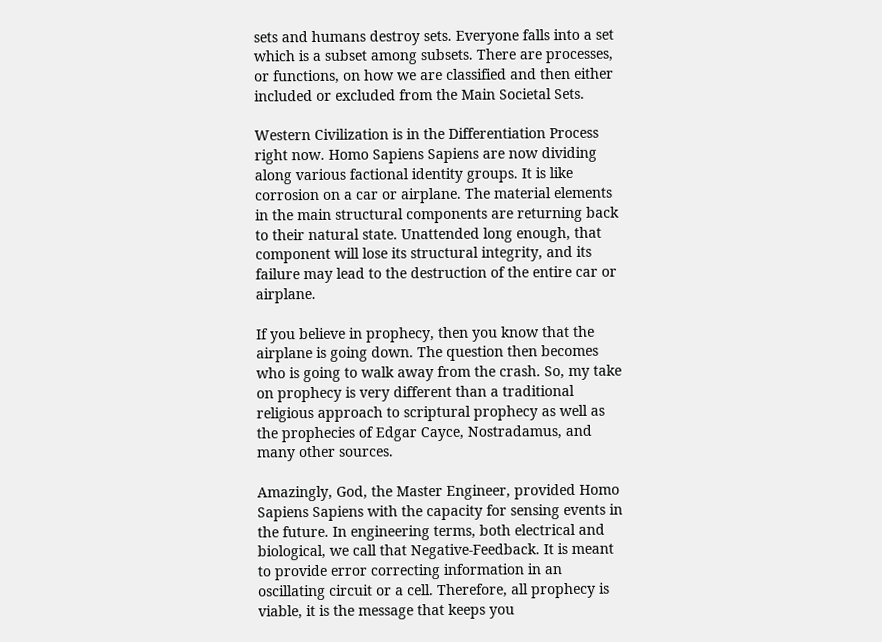sets and humans destroy sets. Everyone falls into a set which is a subset among subsets. There are processes, or functions, on how we are classified and then either included or excluded from the Main Societal Sets.

Western Civilization is in the Differentiation Process right now. Homo Sapiens Sapiens are now dividing along various factional identity groups. It is like corrosion on a car or airplane. The material elements in the main structural components are returning back to their natural state. Unattended long enough, that component will lose its structural integrity, and its failure may lead to the destruction of the entire car or airplane.

If you believe in prophecy, then you know that the airplane is going down. The question then becomes who is going to walk away from the crash. So, my take on prophecy is very different than a traditional religious approach to scriptural prophecy as well as the prophecies of Edgar Cayce, Nostradamus, and many other sources.

Amazingly, God, the Master Engineer, provided Homo Sapiens Sapiens with the capacity for sensing events in the future. In engineering terms, both electrical and biological, we call that Negative-Feedback. It is meant to provide error correcting information in an oscillating circuit or a cell. Therefore, all prophecy is viable, it is the message that keeps you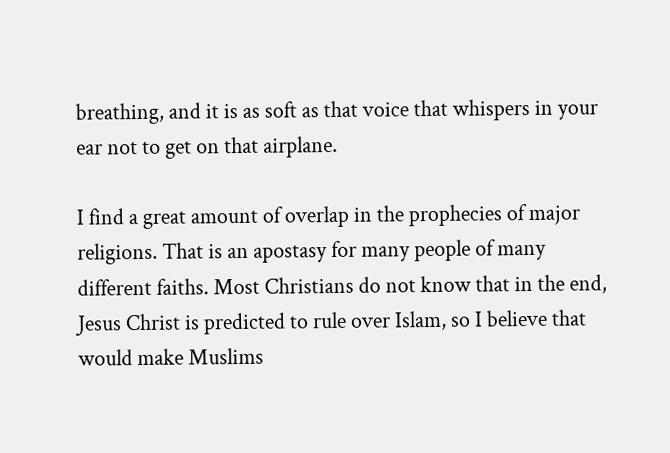breathing, and it is as soft as that voice that whispers in your ear not to get on that airplane.

I find a great amount of overlap in the prophecies of major religions. That is an apostasy for many people of many different faiths. Most Christians do not know that in the end, Jesus Christ is predicted to rule over Islam, so I believe that would make Muslims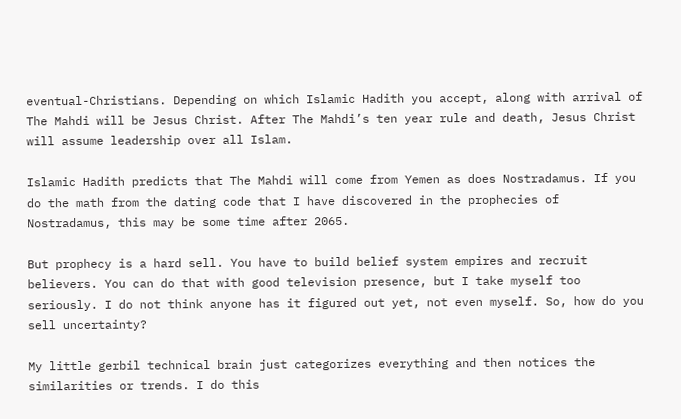eventual-Christians. Depending on which Islamic Hadith you accept, along with arrival of The Mahdi will be Jesus Christ. After The Mahdi’s ten year rule and death, Jesus Christ will assume leadership over all Islam.

Islamic Hadith predicts that The Mahdi will come from Yemen as does Nostradamus. If you do the math from the dating code that I have discovered in the prophecies of Nostradamus, this may be some time after 2065.

But prophecy is a hard sell. You have to build belief system empires and recruit believers. You can do that with good television presence, but I take myself too seriously. I do not think anyone has it figured out yet, not even myself. So, how do you sell uncertainty?

My little gerbil technical brain just categorizes everything and then notices the similarities or trends. I do this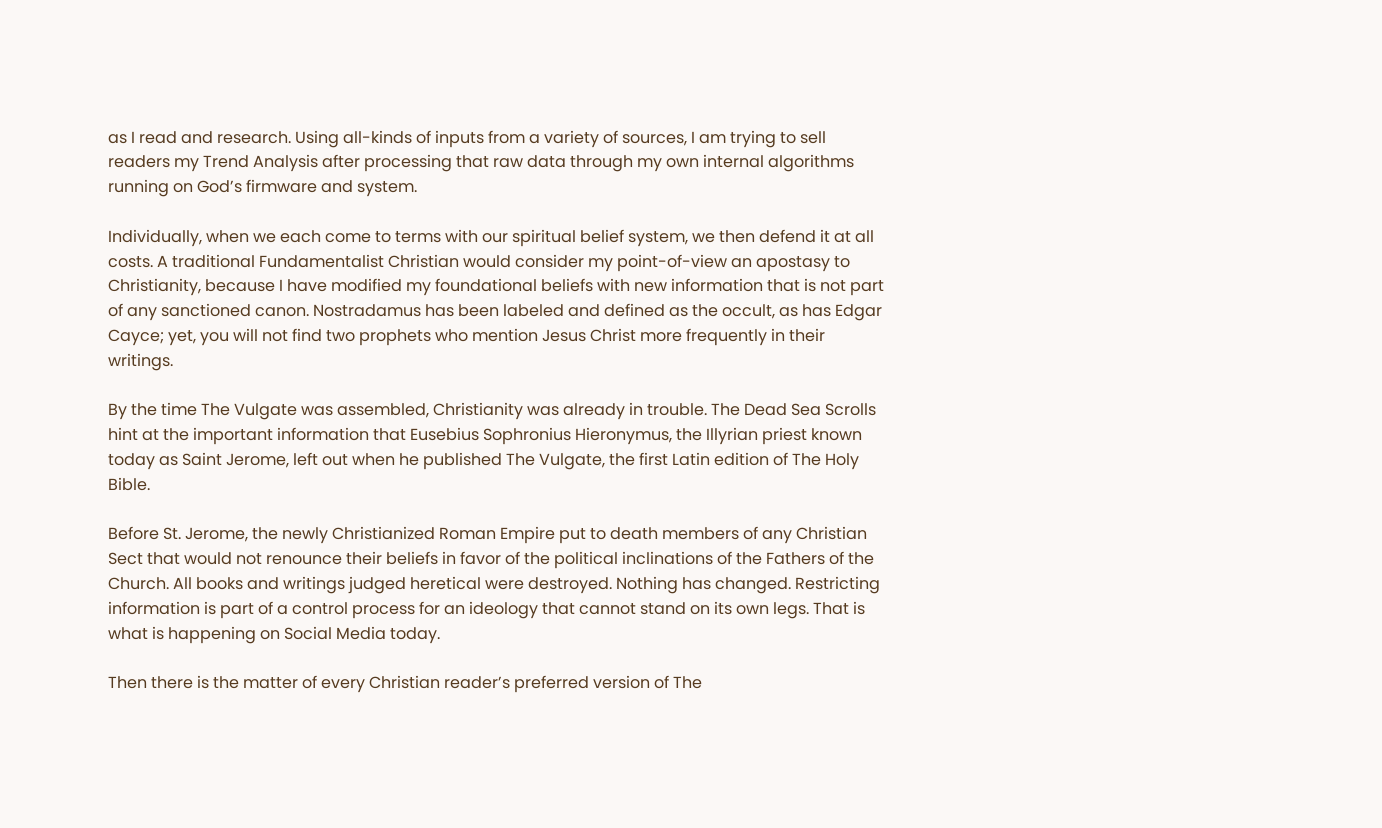as I read and research. Using all-kinds of inputs from a variety of sources, I am trying to sell readers my Trend Analysis after processing that raw data through my own internal algorithms running on God’s firmware and system.

Individually, when we each come to terms with our spiritual belief system, we then defend it at all costs. A traditional Fundamentalist Christian would consider my point-of-view an apostasy to Christianity, because I have modified my foundational beliefs with new information that is not part of any sanctioned canon. Nostradamus has been labeled and defined as the occult, as has Edgar Cayce; yet, you will not find two prophets who mention Jesus Christ more frequently in their writings.

By the time The Vulgate was assembled, Christianity was already in trouble. The Dead Sea Scrolls hint at the important information that Eusebius Sophronius Hieronymus, the Illyrian priest known today as Saint Jerome, left out when he published The Vulgate, the first Latin edition of The Holy Bible.

Before St. Jerome, the newly Christianized Roman Empire put to death members of any Christian Sect that would not renounce their beliefs in favor of the political inclinations of the Fathers of the Church. All books and writings judged heretical were destroyed. Nothing has changed. Restricting information is part of a control process for an ideology that cannot stand on its own legs. That is what is happening on Social Media today.

Then there is the matter of every Christian reader’s preferred version of The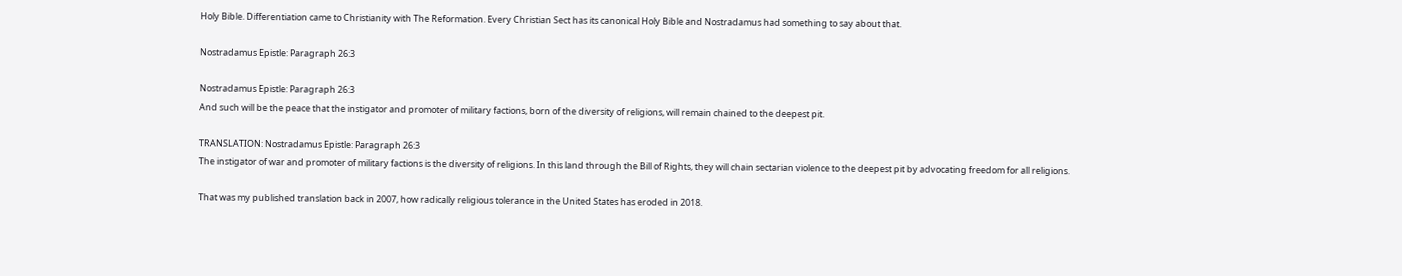Holy Bible. Differentiation came to Christianity with The Reformation. Every Christian Sect has its canonical Holy Bible and Nostradamus had something to say about that.

Nostradamus Epistle: Paragraph 26:3

Nostradamus Epistle: Paragraph 26:3
And such will be the peace that the instigator and promoter of military factions, born of the diversity of religions, will remain chained to the deepest pit.

TRANSLATION: Nostradamus Epistle: Paragraph 26:3
The instigator of war and promoter of military factions is the diversity of religions. In this land through the Bill of Rights, they will chain sectarian violence to the deepest pit by advocating freedom for all religions.

That was my published translation back in 2007, how radically religious tolerance in the United States has eroded in 2018.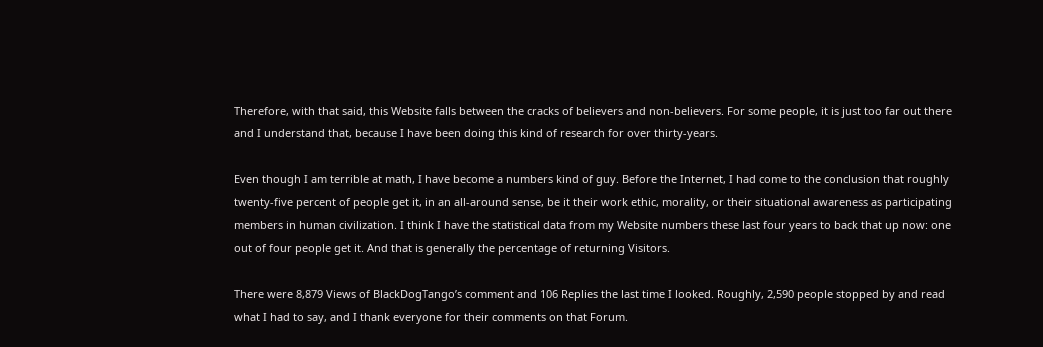Therefore, with that said, this Website falls between the cracks of believers and non-believers. For some people, it is just too far out there and I understand that, because I have been doing this kind of research for over thirty-years.

Even though I am terrible at math, I have become a numbers kind of guy. Before the Internet, I had come to the conclusion that roughly twenty-five percent of people get it, in an all-around sense, be it their work ethic, morality, or their situational awareness as participating members in human civilization. I think I have the statistical data from my Website numbers these last four years to back that up now: one out of four people get it. And that is generally the percentage of returning Visitors.

There were 8,879 Views of BlackDogTango’s comment and 106 Replies the last time I looked. Roughly, 2,590 people stopped by and read what I had to say, and I thank everyone for their comments on that Forum.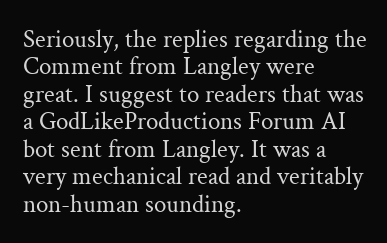Seriously, the replies regarding the Comment from Langley were great. I suggest to readers that was a GodLikeProductions Forum AI bot sent from Langley. It was a very mechanical read and veritably non-human sounding.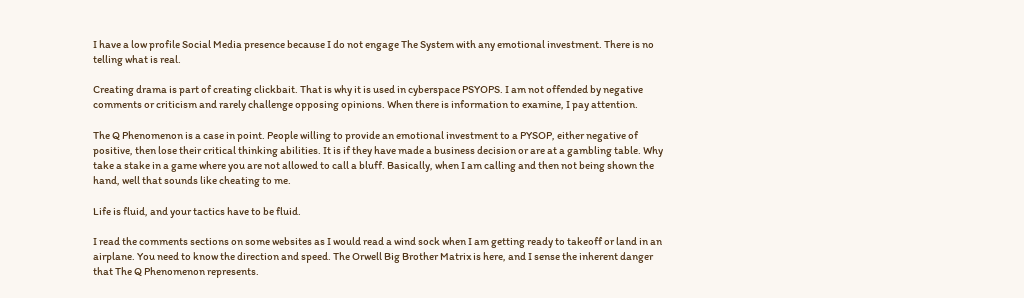I have a low profile Social Media presence because I do not engage The System with any emotional investment. There is no telling what is real.

Creating drama is part of creating clickbait. That is why it is used in cyberspace PSYOPS. I am not offended by negative comments or criticism and rarely challenge opposing opinions. When there is information to examine, I pay attention.

The Q Phenomenon is a case in point. People willing to provide an emotional investment to a PYSOP, either negative of positive, then lose their critical thinking abilities. It is if they have made a business decision or are at a gambling table. Why take a stake in a game where you are not allowed to call a bluff. Basically, when I am calling and then not being shown the hand, well that sounds like cheating to me.

Life is fluid, and your tactics have to be fluid.

I read the comments sections on some websites as I would read a wind sock when I am getting ready to takeoff or land in an airplane. You need to know the direction and speed. The Orwell Big Brother Matrix is here, and I sense the inherent danger that The Q Phenomenon represents.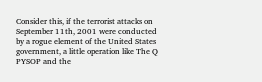Consider this, if the terrorist attacks on September 11th, 2001 were conducted by a rogue element of the United States government, a little operation like The Q PYSOP and the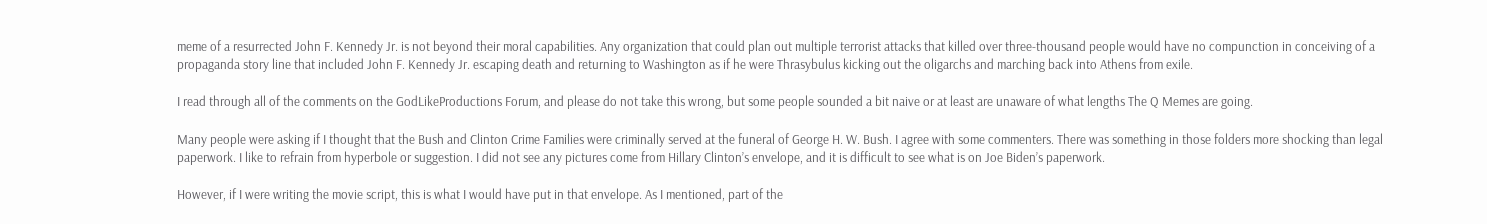meme of a resurrected John F. Kennedy Jr. is not beyond their moral capabilities. Any organization that could plan out multiple terrorist attacks that killed over three-thousand people would have no compunction in conceiving of a propaganda story line that included John F. Kennedy Jr. escaping death and returning to Washington as if he were Thrasybulus kicking out the oligarchs and marching back into Athens from exile.

I read through all of the comments on the GodLikeProductions Forum, and please do not take this wrong, but some people sounded a bit naive or at least are unaware of what lengths The Q Memes are going.

Many people were asking if I thought that the Bush and Clinton Crime Families were criminally served at the funeral of George H. W. Bush. I agree with some commenters. There was something in those folders more shocking than legal paperwork. I like to refrain from hyperbole or suggestion. I did not see any pictures come from Hillary Clinton’s envelope, and it is difficult to see what is on Joe Biden’s paperwork.

However, if I were writing the movie script, this is what I would have put in that envelope. As I mentioned, part of the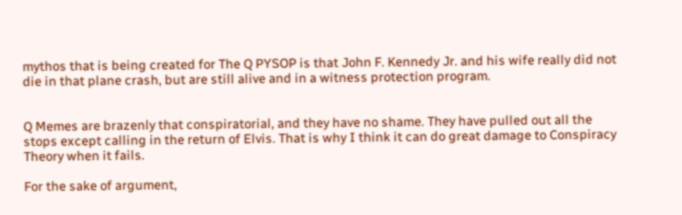mythos that is being created for The Q PYSOP is that John F. Kennedy Jr. and his wife really did not die in that plane crash, but are still alive and in a witness protection program.


Q Memes are brazenly that conspiratorial, and they have no shame. They have pulled out all the stops except calling in the return of Elvis. That is why I think it can do great damage to Conspiracy Theory when it fails.

For the sake of argument,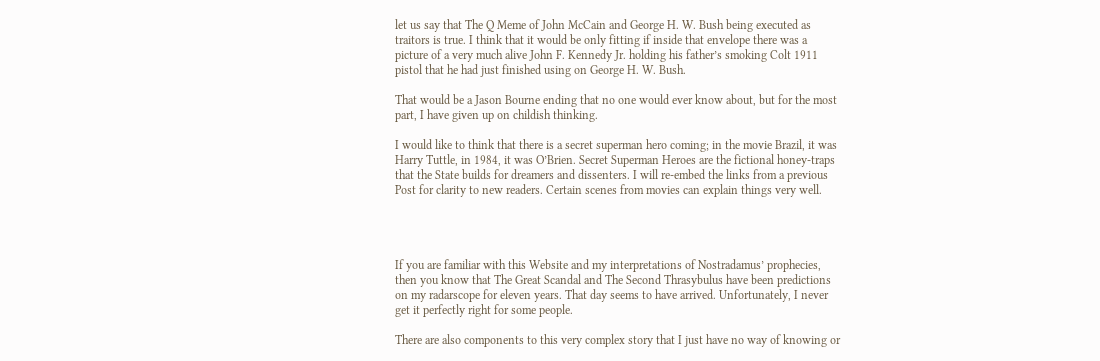let us say that The Q Meme of John McCain and George H. W. Bush being executed as traitors is true. I think that it would be only fitting if inside that envelope there was a picture of a very much alive John F. Kennedy Jr. holding his father’s smoking Colt 1911 pistol that he had just finished using on George H. W. Bush.

That would be a Jason Bourne ending that no one would ever know about, but for the most part, I have given up on childish thinking.

I would like to think that there is a secret superman hero coming; in the movie Brazil, it was Harry Tuttle, in 1984, it was O’Brien. Secret Superman Heroes are the fictional honey-traps that the State builds for dreamers and dissenters. I will re-embed the links from a previous Post for clarity to new readers. Certain scenes from movies can explain things very well.




If you are familiar with this Website and my interpretations of Nostradamus’ prophecies, then you know that The Great Scandal and The Second Thrasybulus have been predictions on my radarscope for eleven years. That day seems to have arrived. Unfortunately, I never get it perfectly right for some people.

There are also components to this very complex story that I just have no way of knowing or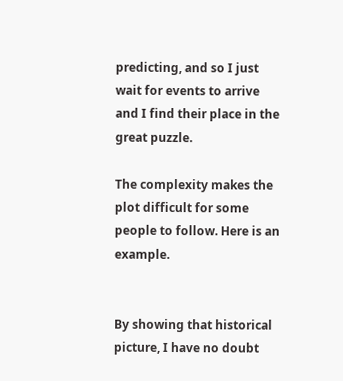predicting, and so I just wait for events to arrive and I find their place in the great puzzle.

The complexity makes the plot difficult for some people to follow. Here is an example.


By showing that historical picture, I have no doubt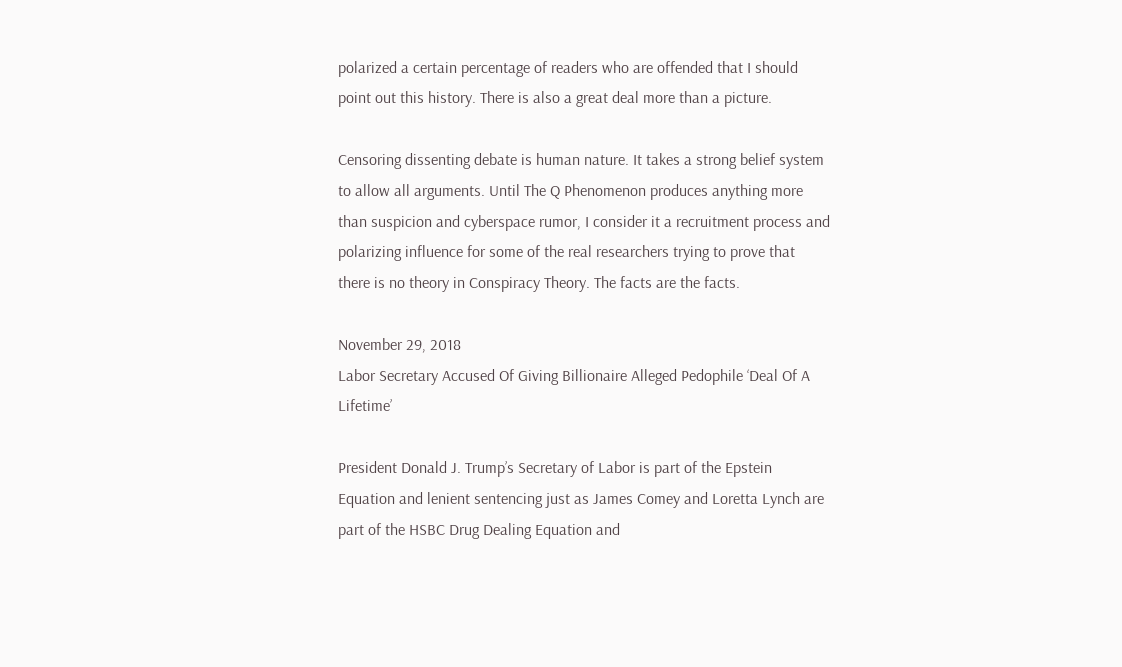polarized a certain percentage of readers who are offended that I should point out this history. There is also a great deal more than a picture.

Censoring dissenting debate is human nature. It takes a strong belief system to allow all arguments. Until The Q Phenomenon produces anything more than suspicion and cyberspace rumor, I consider it a recruitment process and polarizing influence for some of the real researchers trying to prove that there is no theory in Conspiracy Theory. The facts are the facts.

November 29, 2018
Labor Secretary Accused Of Giving Billionaire Alleged Pedophile ‘Deal Of A Lifetime’

President Donald J. Trump’s Secretary of Labor is part of the Epstein Equation and lenient sentencing just as James Comey and Loretta Lynch are part of the HSBC Drug Dealing Equation and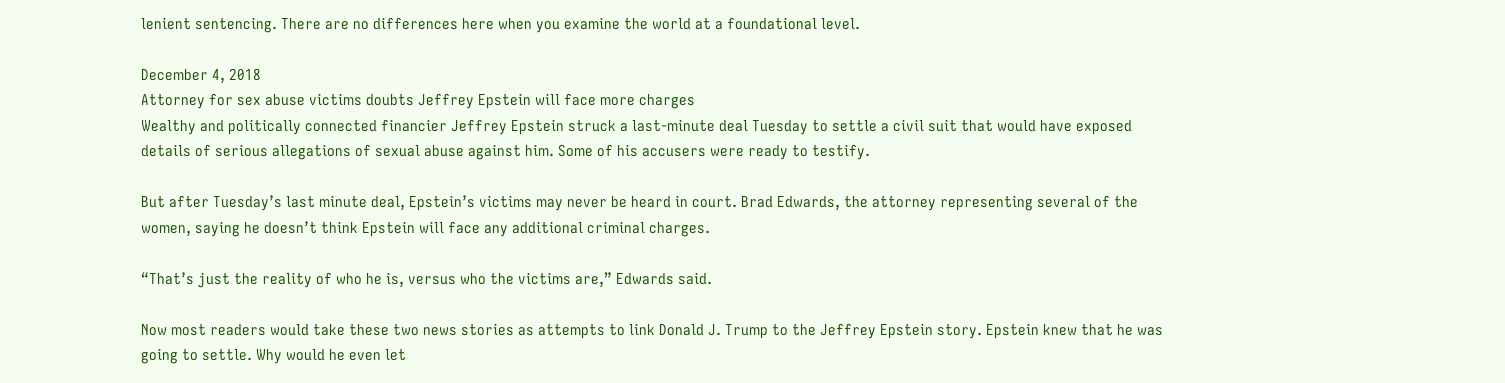lenient sentencing. There are no differences here when you examine the world at a foundational level.

December 4, 2018
Attorney for sex abuse victims doubts Jeffrey Epstein will face more charges
Wealthy and politically connected financier Jeffrey Epstein struck a last-minute deal Tuesday to settle a civil suit that would have exposed details of serious allegations of sexual abuse against him. Some of his accusers were ready to testify.

But after Tuesday’s last minute deal, Epstein’s victims may never be heard in court. Brad Edwards, the attorney representing several of the women, saying he doesn’t think Epstein will face any additional criminal charges.

“That’s just the reality of who he is, versus who the victims are,” Edwards said.

Now most readers would take these two news stories as attempts to link Donald J. Trump to the Jeffrey Epstein story. Epstein knew that he was going to settle. Why would he even let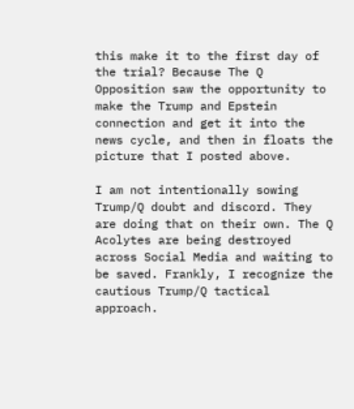this make it to the first day of the trial? Because The Q Opposition saw the opportunity to make the Trump and Epstein connection and get it into the news cycle, and then in floats the picture that I posted above.

I am not intentionally sowing Trump/Q doubt and discord. They are doing that on their own. The Q Acolytes are being destroyed across Social Media and waiting to be saved. Frankly, I recognize the cautious Trump/Q tactical approach.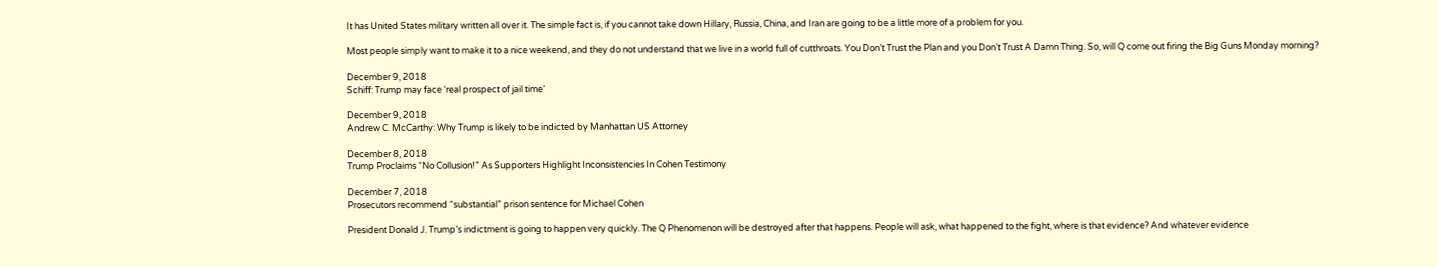It has United States military written all over it. The simple fact is, if you cannot take down Hillary, Russia, China, and Iran are going to be a little more of a problem for you.

Most people simply want to make it to a nice weekend, and they do not understand that we live in a world full of cutthroats. You Don’t Trust the Plan and you Don’t Trust A Damn Thing. So, will Q come out firing the Big Guns Monday morning?

December 9, 2018
Schiff: Trump may face ‘real prospect of jail time’

December 9, 2018
Andrew C. McCarthy: Why Trump is likely to be indicted by Manhattan US Attorney

December 8, 2018
Trump Proclaims “No Collusion!” As Supporters Highlight Inconsistencies In Cohen Testimony

December 7, 2018
Prosecutors recommend “substantial” prison sentence for Michael Cohen

President Donald J. Trump’s indictment is going to happen very quickly. The Q Phenomenon will be destroyed after that happens. People will ask, what happened to the fight, where is that evidence? And whatever evidence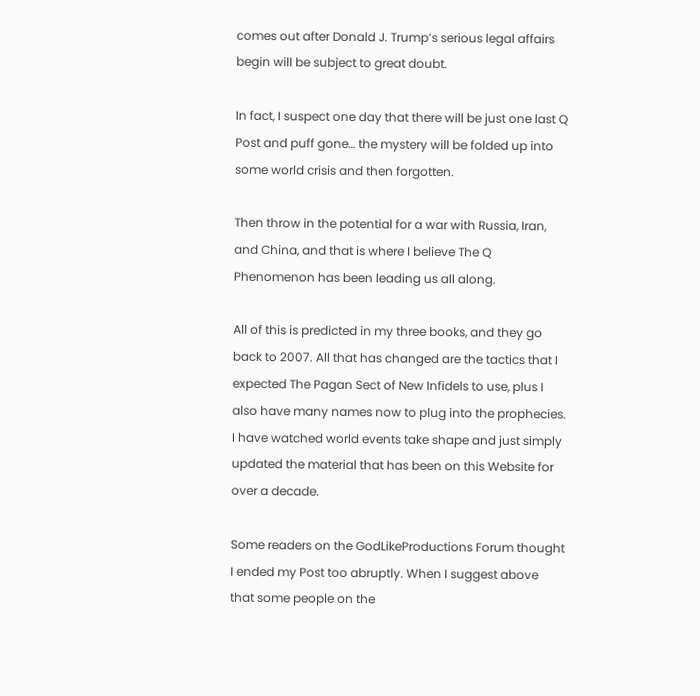comes out after Donald J. Trump’s serious legal affairs begin will be subject to great doubt.

In fact, I suspect one day that there will be just one last Q Post and puff gone… the mystery will be folded up into some world crisis and then forgotten.

Then throw in the potential for a war with Russia, Iran, and China, and that is where I believe The Q Phenomenon has been leading us all along.

All of this is predicted in my three books, and they go back to 2007. All that has changed are the tactics that I expected The Pagan Sect of New Infidels to use, plus I also have many names now to plug into the prophecies. I have watched world events take shape and just simply updated the material that has been on this Website for over a decade.

Some readers on the GodLikeProductions Forum thought I ended my Post too abruptly. When I suggest above that some people on the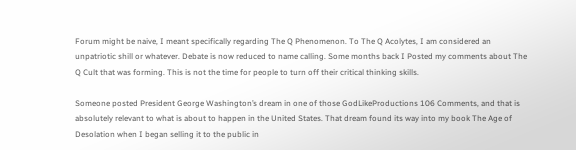Forum might be naive, I meant specifically regarding The Q Phenomenon. To The Q Acolytes, I am considered an unpatriotic shill or whatever. Debate is now reduced to name calling. Some months back I Posted my comments about The Q Cult that was forming. This is not the time for people to turn off their critical thinking skills.

Someone posted President George Washington’s dream in one of those GodLikeProductions 106 Comments, and that is absolutely relevant to what is about to happen in the United States. That dream found its way into my book The Age of Desolation when I began selling it to the public in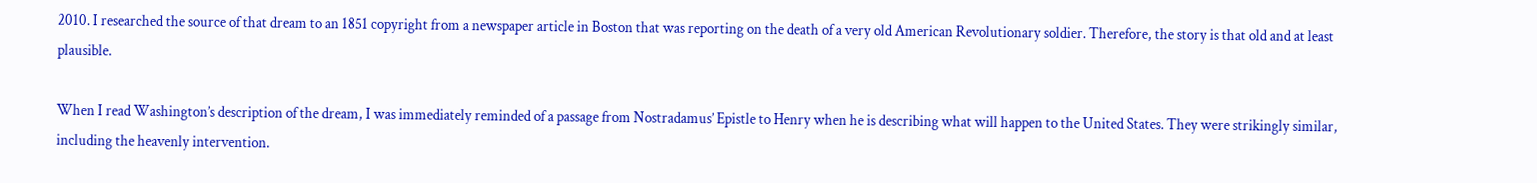2010. I researched the source of that dream to an 1851 copyright from a newspaper article in Boston that was reporting on the death of a very old American Revolutionary soldier. Therefore, the story is that old and at least plausible.

When I read Washington’s description of the dream, I was immediately reminded of a passage from Nostradamus’ Epistle to Henry when he is describing what will happen to the United States. They were strikingly similar, including the heavenly intervention.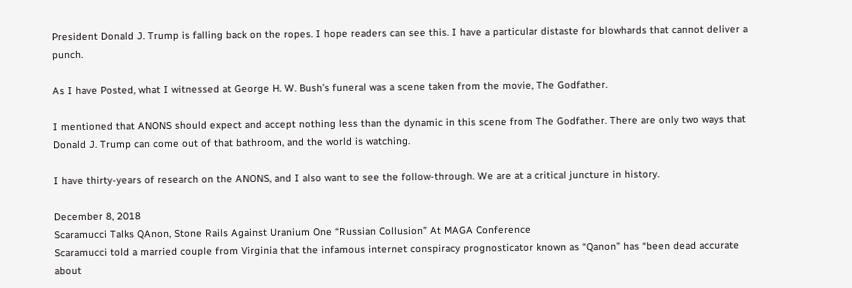President Donald J. Trump is falling back on the ropes. I hope readers can see this. I have a particular distaste for blowhards that cannot deliver a punch.

As I have Posted, what I witnessed at George H. W. Bush’s funeral was a scene taken from the movie, The Godfather.

I mentioned that ANONS should expect and accept nothing less than the dynamic in this scene from The Godfather. There are only two ways that Donald J. Trump can come out of that bathroom, and the world is watching.

I have thirty-years of research on the ANONS, and I also want to see the follow-through. We are at a critical juncture in history.

December 8, 2018
Scaramucci Talks QAnon, Stone Rails Against Uranium One “Russian Collusion” At MAGA Conference
Scaramucci told a married couple from Virginia that the infamous internet conspiracy prognosticator known as “Qanon” has “been dead accurate about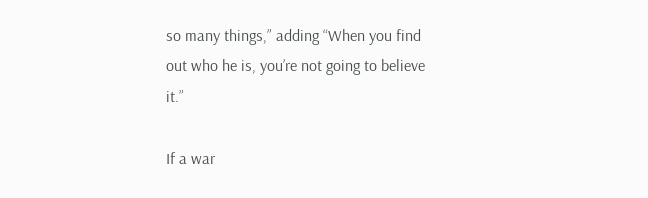so many things,” adding “When you find out who he is, you’re not going to believe it.”

If a war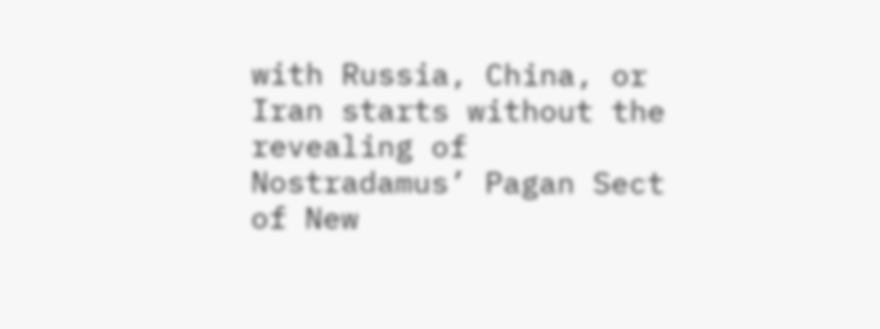with Russia, China, or Iran starts without the revealing of Nostradamus’ Pagan Sect of New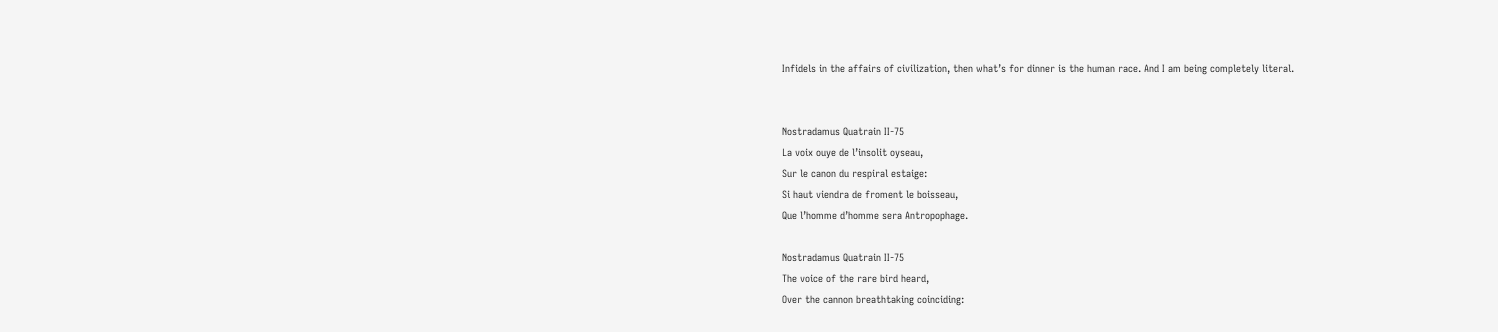Infidels in the affairs of civilization, then what’s for dinner is the human race. And I am being completely literal.


Nostradamus Quatrain II-75
La voix ouye de l’insolit oyseau,
Sur le canon du respiral estaige:
Si haut viendra de froment le boisseau,
Que l’homme d’homme sera Antropophage.

Nostradamus Quatrain II-75
The voice of the rare bird heard,
Over the cannon breathtaking coinciding: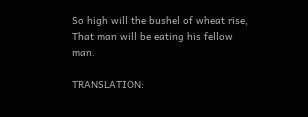So high will the bushel of wheat rise,
That man will be eating his fellow man.

TRANSLATION: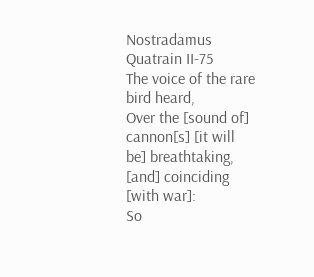Nostradamus Quatrain II-75
The voice of the rare bird heard,
Over the [sound of] cannon[s] [it will be] breathtaking, [and] coinciding [with war]:
So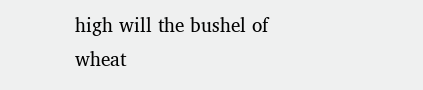high will the bushel of wheat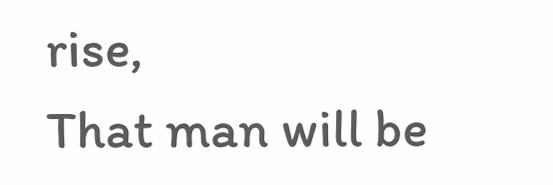rise,
That man will be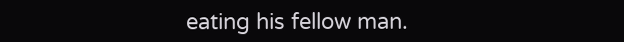eating his fellow man.